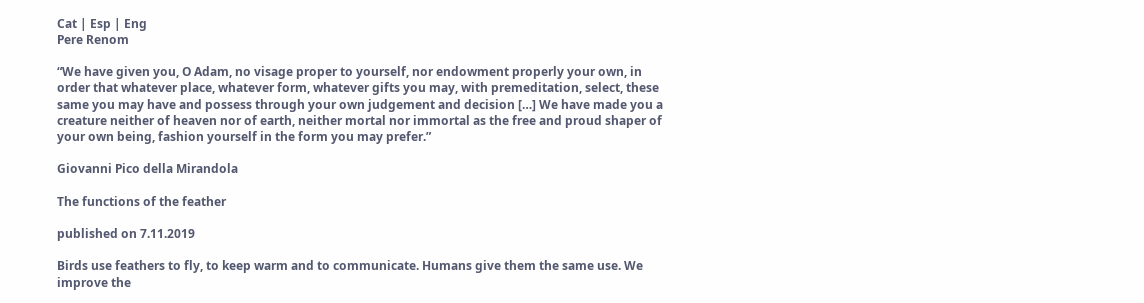Cat | Esp | Eng
Pere Renom

“We have given you, O Adam, no visage proper to yourself, nor endowment properly your own, in order that whatever place, whatever form, whatever gifts you may, with premeditation, select, these same you may have and possess through your own judgement and decision […] We have made you a creature neither of heaven nor of earth, neither mortal nor immortal as the free and proud shaper of your own being, fashion yourself in the form you may prefer.”

Giovanni Pico della Mirandola

The functions of the feather

published on 7.11.2019

Birds use feathers to fly, to keep warm and to communicate. Humans give them the same use. We improve the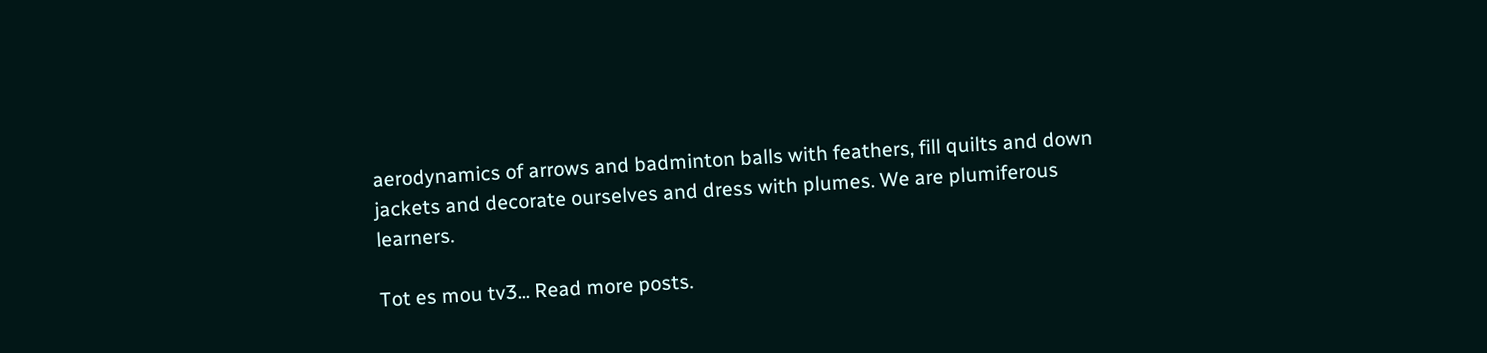aerodynamics of arrows and badminton balls with feathers, fill quilts and down jackets and decorate ourselves and dress with plumes. We are plumiferous learners.

Tot es mou tv3... Read more posts.